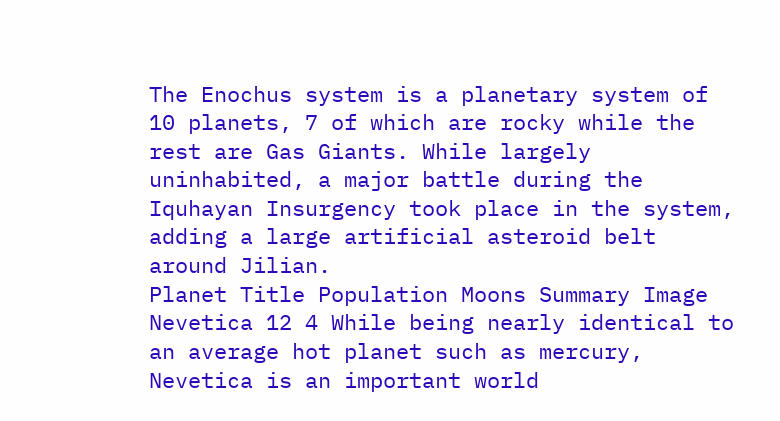The Enochus system is a planetary system of 10 planets, 7 of which are rocky while the rest are Gas Giants. While largely uninhabited, a major battle during the Iquhayan Insurgency took place in the system, adding a large artificial asteroid belt around Jilian.
Planet Title Population Moons Summary Image
Nevetica 12 4 While being nearly identical to an average hot planet such as mercury, Nevetica is an important world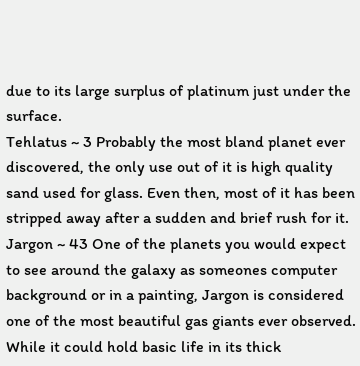due to its large surplus of platinum just under the surface.
Tehlatus ~ 3 Probably the most bland planet ever discovered, the only use out of it is high quality sand used for glass. Even then, most of it has been stripped away after a sudden and brief rush for it.
Jargon ~ 43 One of the planets you would expect to see around the galaxy as someones computer background or in a painting, Jargon is considered one of the most beautiful gas giants ever observed. While it could hold basic life in its thick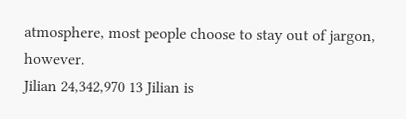atmosphere, most people choose to stay out of jargon, however.
Jilian 24,342,970 13 Jilian is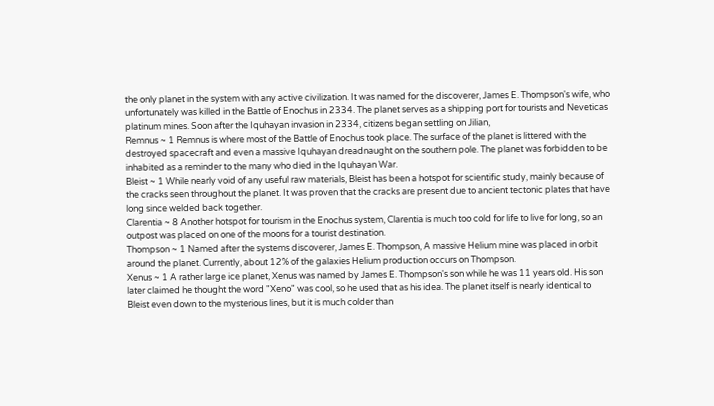the only planet in the system with any active civilization. It was named for the discoverer, James E. Thompson's wife, who unfortunately was killed in the Battle of Enochus in 2334. The planet serves as a shipping port for tourists and Neveticas platinum mines. Soon after the Iquhayan invasion in 2334, citizens began settling on Jilian,
Remnus ~ 1 Remnus is where most of the Battle of Enochus took place. The surface of the planet is littered with the destroyed spacecraft and even a massive Iquhayan dreadnaught on the southern pole. The planet was forbidden to be inhabited as a reminder to the many who died in the Iquhayan War.
Bleist ~ 1 While nearly void of any useful raw materials, Bleist has been a hotspot for scientific study, mainly because of the cracks seen throughout the planet. It was proven that the cracks are present due to ancient tectonic plates that have long since welded back together.
Clarentia ~ 8 Another hotspot for tourism in the Enochus system, Clarentia is much too cold for life to live for long, so an outpost was placed on one of the moons for a tourist destination.
Thompson ~ 1 Named after the systems discoverer, James E. Thompson, A massive Helium mine was placed in orbit around the planet. Currently, about 12% of the galaxies Helium production occurs on Thompson.
Xenus ~ 1 A rather large ice planet, Xenus was named by James E. Thompson's son while he was 11 years old. His son later claimed he thought the word "Xeno" was cool, so he used that as his idea. The planet itself is nearly identical to Bleist even down to the mysterious lines, but it is much colder than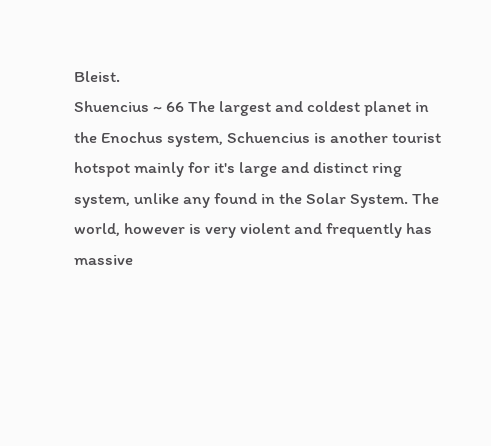Bleist.
Shuencius ~ 66 The largest and coldest planet in the Enochus system, Schuencius is another tourist hotspot mainly for it's large and distinct ring system, unlike any found in the Solar System. The world, however is very violent and frequently has massive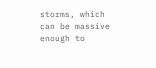storms, which can be massive enough to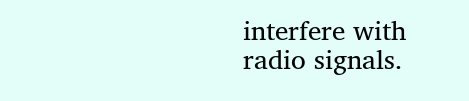interfere with radio signals.